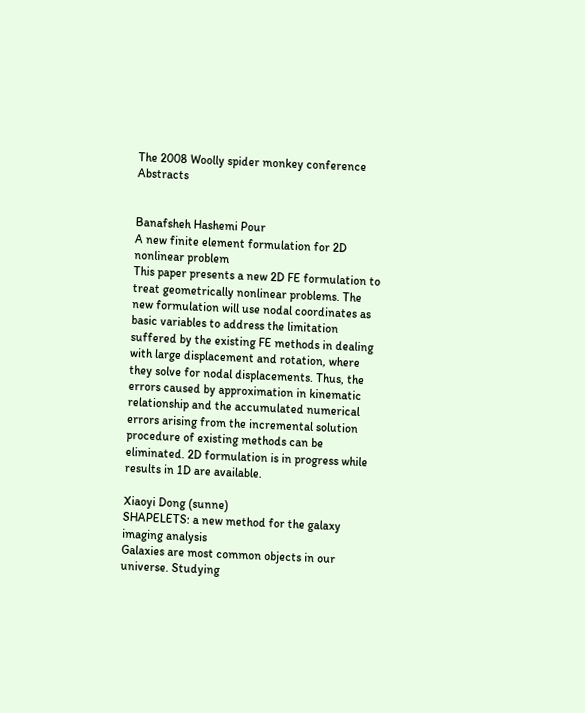The 2008 Woolly spider monkey conference Abstracts


Banafsheh Hashemi Pour
A new finite element formulation for 2D nonlinear problem
This paper presents a new 2D FE formulation to treat geometrically nonlinear problems. The new formulation will use nodal coordinates as basic variables to address the limitation suffered by the existing FE methods in dealing with large displacement and rotation, where they solve for nodal displacements. Thus, the errors caused by approximation in kinematic relationship and the accumulated numerical errors arising from the incremental solution procedure of existing methods can be eliminated. 2D formulation is in progress while results in 1D are available.

Xiaoyi Dong (sunne)
SHAPELETS: a new method for the galaxy imaging analysis
Galaxies are most common objects in our universe. Studying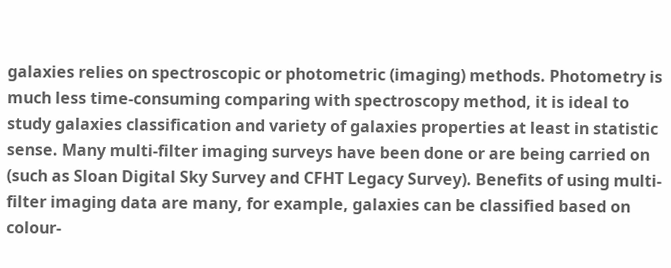galaxies relies on spectroscopic or photometric (imaging) methods. Photometry is much less time-consuming comparing with spectroscopy method, it is ideal to study galaxies classification and variety of galaxies properties at least in statistic sense. Many multi-filter imaging surveys have been done or are being carried on (such as Sloan Digital Sky Survey and CFHT Legacy Survey). Benefits of using multi-filter imaging data are many, for example, galaxies can be classified based on colour-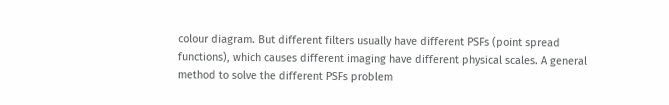colour diagram. But different filters usually have different PSFs (point spread functions), which causes different imaging have different physical scales. A general method to solve the different PSFs problem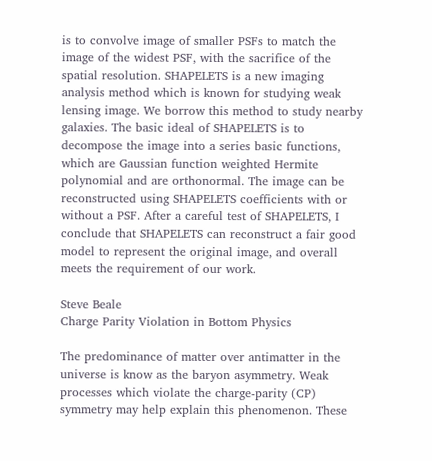is to convolve image of smaller PSFs to match the image of the widest PSF, with the sacrifice of the spatial resolution. SHAPELETS is a new imaging analysis method which is known for studying weak lensing image. We borrow this method to study nearby galaxies. The basic ideal of SHAPELETS is to decompose the image into a series basic functions, which are Gaussian function weighted Hermite polynomial and are orthonormal. The image can be reconstructed using SHAPELETS coefficients with or without a PSF. After a careful test of SHAPELETS, I conclude that SHAPELETS can reconstruct a fair good model to represent the original image, and overall meets the requirement of our work.

Steve Beale
Charge Parity Violation in Bottom Physics

The predominance of matter over antimatter in the universe is know as the baryon asymmetry. Weak processes which violate the charge-parity (CP) symmetry may help explain this phenomenon. These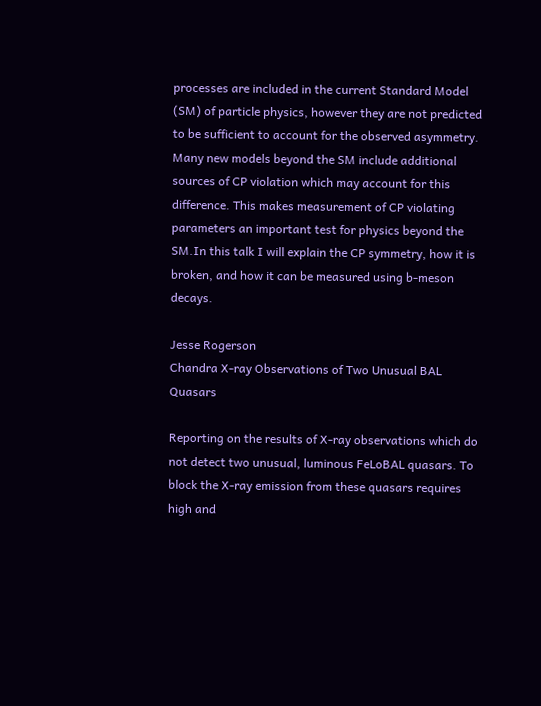processes are included in the current Standard Model (SM) of particle physics, however they are not predicted to be sufficient to account for the observed asymmetry. Many new models beyond the SM include additional sources of CP violation which may account for this difference. This makes measurement of CP violating parameters an important test for physics beyond the SM.In this talk I will explain the CP symmetry, how it is broken, and how it can be measured using b-meson decays.

Jesse Rogerson
Chandra X-ray Observations of Two Unusual BAL Quasars

Reporting on the results of X-ray observations which do not detect two unusual, luminous FeLoBAL quasars. To block the X-ray emission from these quasars requires high and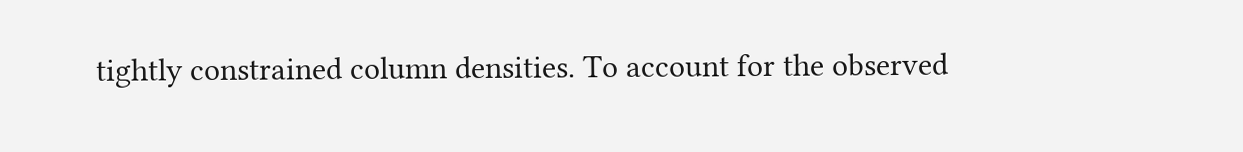tightly constrained column densities. To account for the observed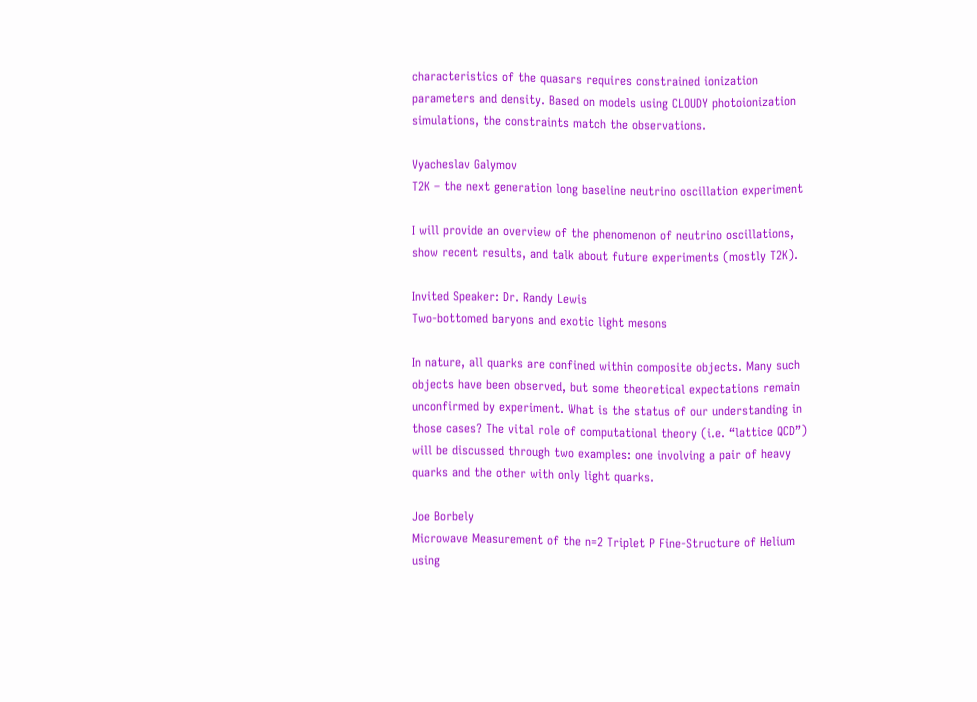characteristics of the quasars requires constrained ionization parameters and density. Based on models using CLOUDY photoionization simulations, the constraints match the observations.

Vyacheslav Galymov
T2K – the next generation long baseline neutrino oscillation experiment

I will provide an overview of the phenomenon of neutrino oscillations, show recent results, and talk about future experiments (mostly T2K).

Invited Speaker: Dr. Randy Lewis
Two-bottomed baryons and exotic light mesons

In nature, all quarks are confined within composite objects. Many such objects have been observed, but some theoretical expectations remain unconfirmed by experiment. What is the status of our understanding in those cases? The vital role of computational theory (i.e. “lattice QCD”) will be discussed through two examples: one involving a pair of heavy quarks and the other with only light quarks.

Joe Borbely
Microwave Measurement of the n=2 Triplet P Fine-Structure of Helium using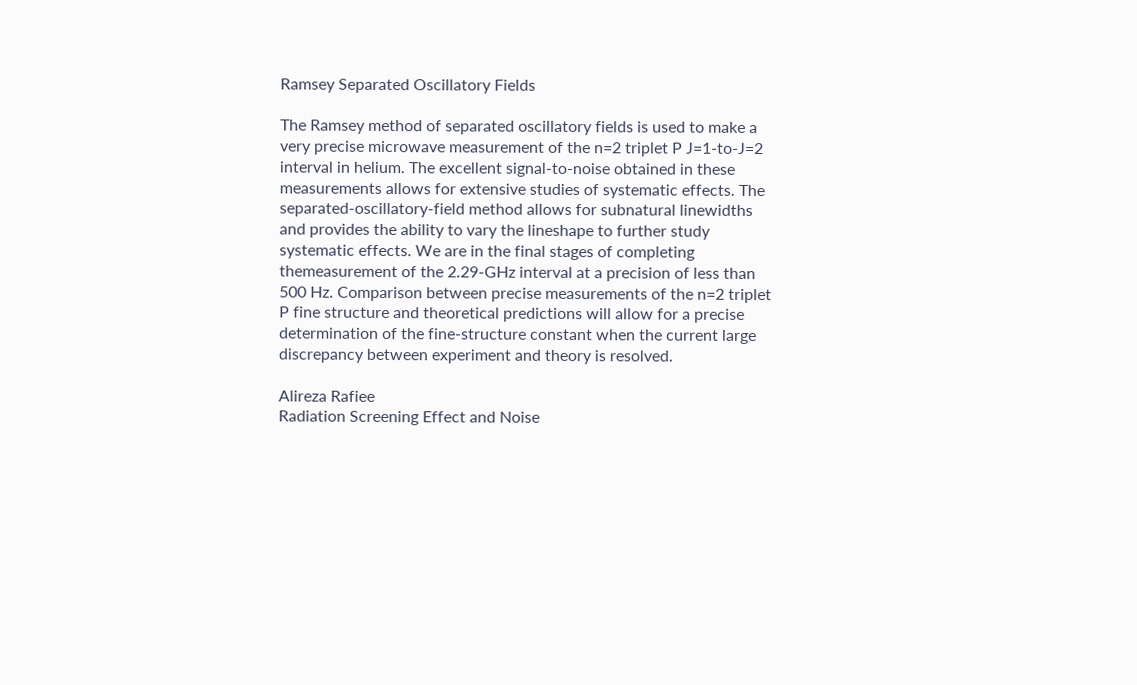Ramsey Separated Oscillatory Fields

The Ramsey method of separated oscillatory fields is used to make a very precise microwave measurement of the n=2 triplet P J=1-to-J=2 interval in helium. The excellent signal-to-noise obtained in these measurements allows for extensive studies of systematic effects. The separated-oscillatory-field method allows for subnatural linewidths and provides the ability to vary the lineshape to further study systematic effects. We are in the final stages of completing themeasurement of the 2.29-GHz interval at a precision of less than 500 Hz. Comparison between precise measurements of the n=2 triplet P fine structure and theoretical predictions will allow for a precise determination of the fine-structure constant when the current large discrepancy between experiment and theory is resolved.

Alireza Rafiee
Radiation Screening Effect and Noise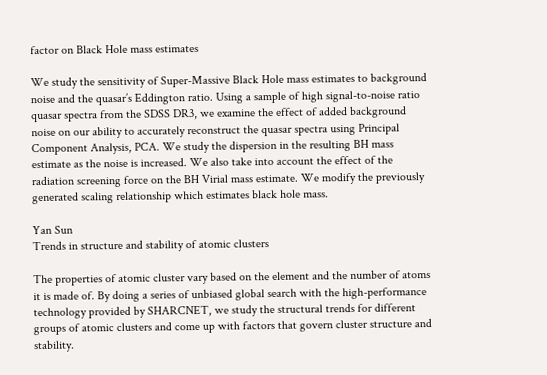factor on Black Hole mass estimates

We study the sensitivity of Super-Massive Black Hole mass estimates to background noise and the quasar’s Eddington ratio. Using a sample of high signal-to-noise ratio quasar spectra from the SDSS DR3, we examine the effect of added background noise on our ability to accurately reconstruct the quasar spectra using Principal Component Analysis, PCA. We study the dispersion in the resulting BH mass estimate as the noise is increased. We also take into account the effect of the radiation screening force on the BH Virial mass estimate. We modify the previously generated scaling relationship which estimates black hole mass.

Yan Sun
Trends in structure and stability of atomic clusters

The properties of atomic cluster vary based on the element and the number of atoms it is made of. By doing a series of unbiased global search with the high-performance technology provided by SHARCNET, we study the structural trends for different groups of atomic clusters and come up with factors that govern cluster structure and stability.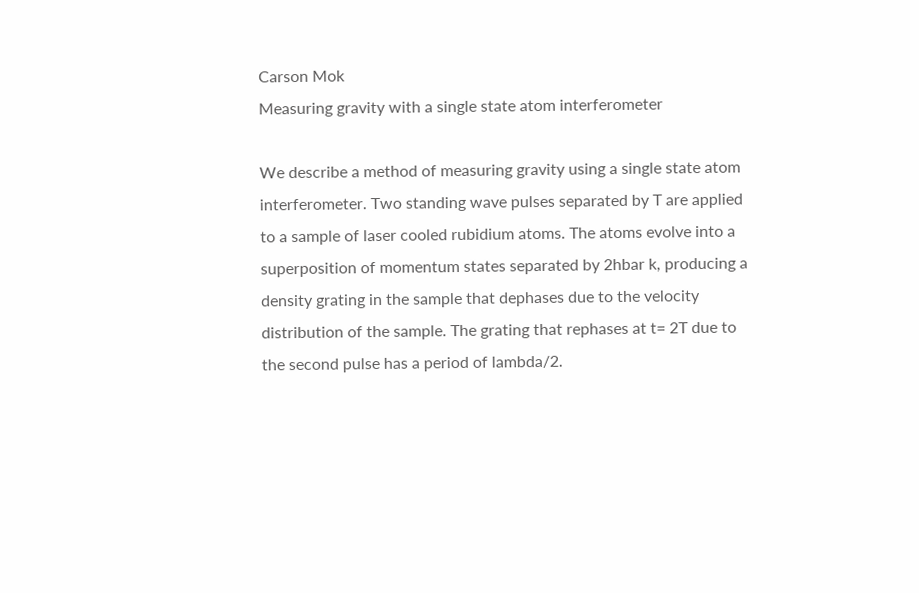Carson Mok
Measuring gravity with a single state atom interferometer

We describe a method of measuring gravity using a single state atom interferometer. Two standing wave pulses separated by T are applied to a sample of laser cooled rubidium atoms. The atoms evolve into a superposition of momentum states separated by 2hbar k, producing a density grating in the sample that dephases due to the velocity distribution of the sample. The grating that rephases at t= 2T due to the second pulse has a period of lambda/2.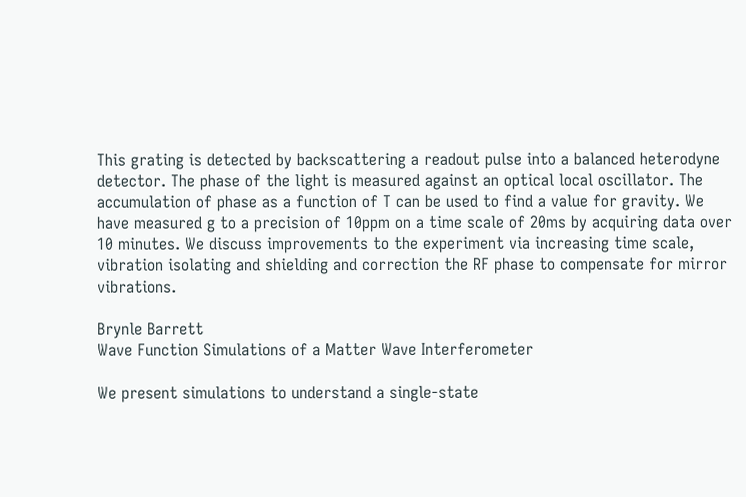This grating is detected by backscattering a readout pulse into a balanced heterodyne detector. The phase of the light is measured against an optical local oscillator. The accumulation of phase as a function of T can be used to find a value for gravity. We have measured g to a precision of 10ppm on a time scale of 20ms by acquiring data over 10 minutes. We discuss improvements to the experiment via increasing time scale, vibration isolating and shielding and correction the RF phase to compensate for mirror vibrations.

Brynle Barrett
Wave Function Simulations of a Matter Wave Interferometer

We present simulations to understand a single-state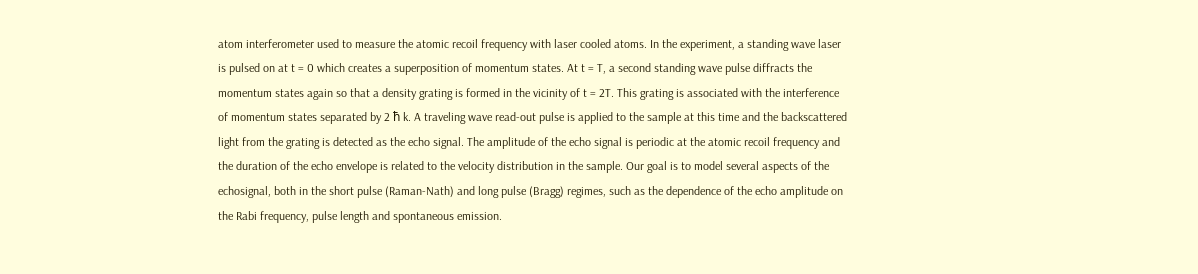atom interferometer used to measure the atomic recoil frequency with laser cooled atoms. In the experiment, a standing wave laser is pulsed on at t = 0 which creates a superposition of momentum states. At t = T, a second standing wave pulse diffracts the momentum states again so that a density grating is formed in the vicinity of t = 2T. This grating is associated with the interference of momentum states separated by 2 ħ k. A traveling wave read-out pulse is applied to the sample at this time and the backscattered light from the grating is detected as the echo signal. The amplitude of the echo signal is periodic at the atomic recoil frequency and the duration of the echo envelope is related to the velocity distribution in the sample. Our goal is to model several aspects of the echosignal, both in the short pulse (Raman-Nath) and long pulse (Bragg) regimes, such as the dependence of the echo amplitude on the Rabi frequency, pulse length and spontaneous emission.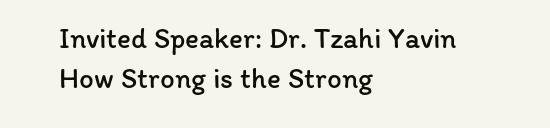Invited Speaker: Dr. Tzahi Yavin
How Strong is the Strong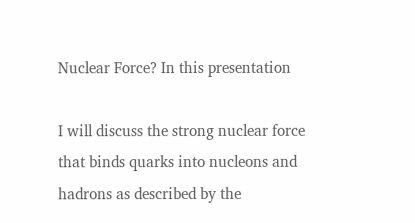Nuclear Force? In this presentation

I will discuss the strong nuclear force that binds quarks into nucleons and hadrons as described by the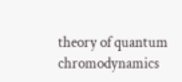theory of quantum chromodynamics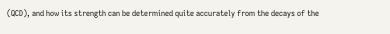(QCD), and how its strength can be determined quite accurately from the decays of the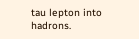tau lepton into hadrons.